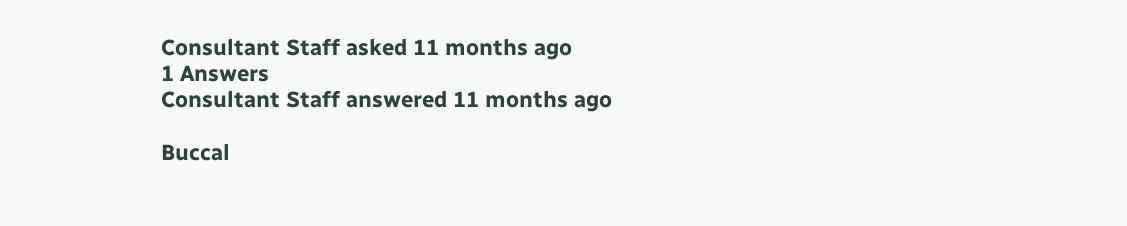Consultant Staff asked 11 months ago
1 Answers
Consultant Staff answered 11 months ago

Buccal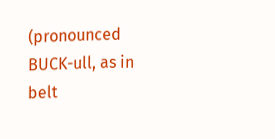(pronounced BUCK-ull, as in belt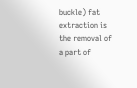buckle) fat extraction is the removal of a part of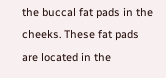the buccal fat pads in the cheeks. These fat pads are located in the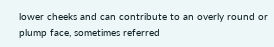lower cheeks and can contribute to an overly round or plump face, sometimes referred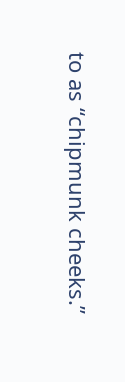to as “chipmunk cheeks.”